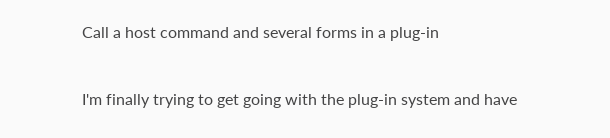Call a host command and several forms in a plug-in


I'm finally trying to get going with the plug-in system and have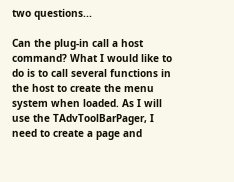two questions...

Can the plug-in call a host command? What I would like to do is to call several functions in the host to create the menu system when loaded. As I will use the TAdvToolBarPager, I need to create a page and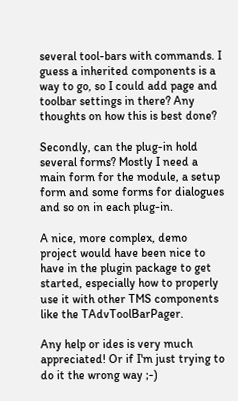several tool-bars with commands. I guess a inherited components is a way to go, so I could add page and toolbar settings in there? Any thoughts on how this is best done?

Secondly, can the plug-in hold several forms? Mostly I need a main form for the module, a setup form and some forms for dialogues and so on in each plug-in.

A nice, more complex, demo project would have been nice to have in the plugin package to get started, especially how to properly use it with other TMS components like the TAdvToolBarPager.

Any help or ides is very much appreciated! Or if I'm just trying to do it the wrong way ;-)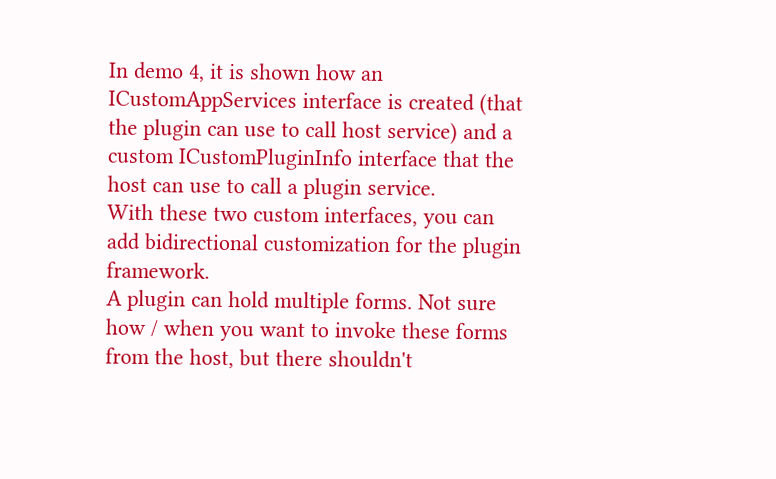In demo 4, it is shown how an ICustomAppServices interface is created (that the plugin can use to call host service) and a custom ICustomPluginInfo interface that the host can use to call a plugin service.
With these two custom interfaces, you can add bidirectional customization for the plugin framework.
A plugin can hold multiple forms. Not sure how / when you want to invoke these forms from the host, but there shouldn't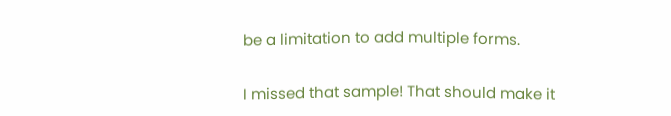be a limitation to add multiple forms.

I missed that sample! That should make it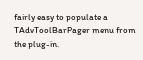fairly easy to populate a TAdvToolBarPager menu from the plug-in.